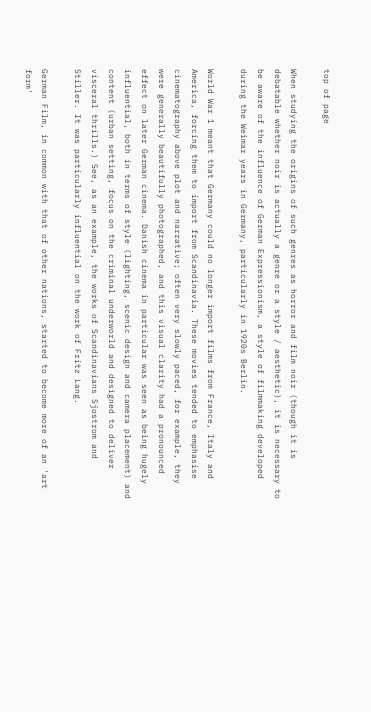top of page

When studying the origins of such genres as horror and film noir (though it is debatable whether noir is actually a genre or a style / aesthetic), it is necessary to be aware of the influence of German Expressionism, a style of filmmaking developed during the Weimar years in Germany, particularly in 1920s Berlin.

World War 1 meant that Germany could no longer import films from France, Italy and America, forcing them to import from Scandinavia. These movies tended to emphasise cinematography above plot and narrative; often very slowly paced, for example, they were generally beautifully photographed, and this visual clarity had a pronounced effect on later German cinema. Danish cinema in particular was seen as being hugely influential, both in terms of style (lighting, scenic design and camera placement) and content (urban setting, focus on the criminal underworld and designed to deliver visceral thrills.) See, as an example, the works of Scandinavians Sjostrom and Stiller. It was particularly influential on the work of Fritz Lang.

German Film, in common with that of other nations, started to become more of an 'art form'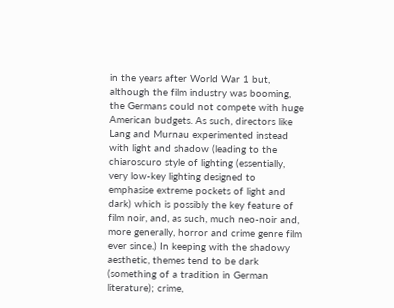in the years after World War 1 but, although the film industry was booming, the Germans could not compete with huge American budgets. As such, directors like Lang and Murnau experimented instead with light and shadow (leading to the chiaroscuro style of lighting (essentially, very low-key lighting designed to emphasise extreme pockets of light and dark) which is possibly the key feature of film noir, and, as such, much neo-noir and, more generally, horror and crime genre film ever since.) In keeping with the shadowy aesthetic, themes tend to be dark (something of a tradition in German literature); crime,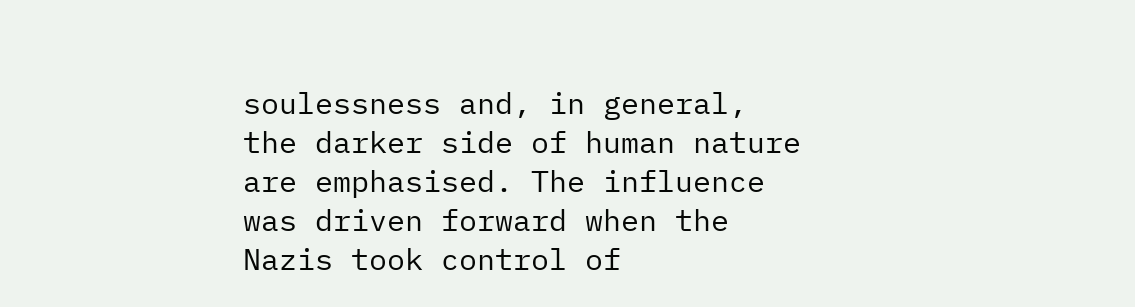soulessness and, in general, the darker side of human nature are emphasised. The influence was driven forward when the Nazis took control of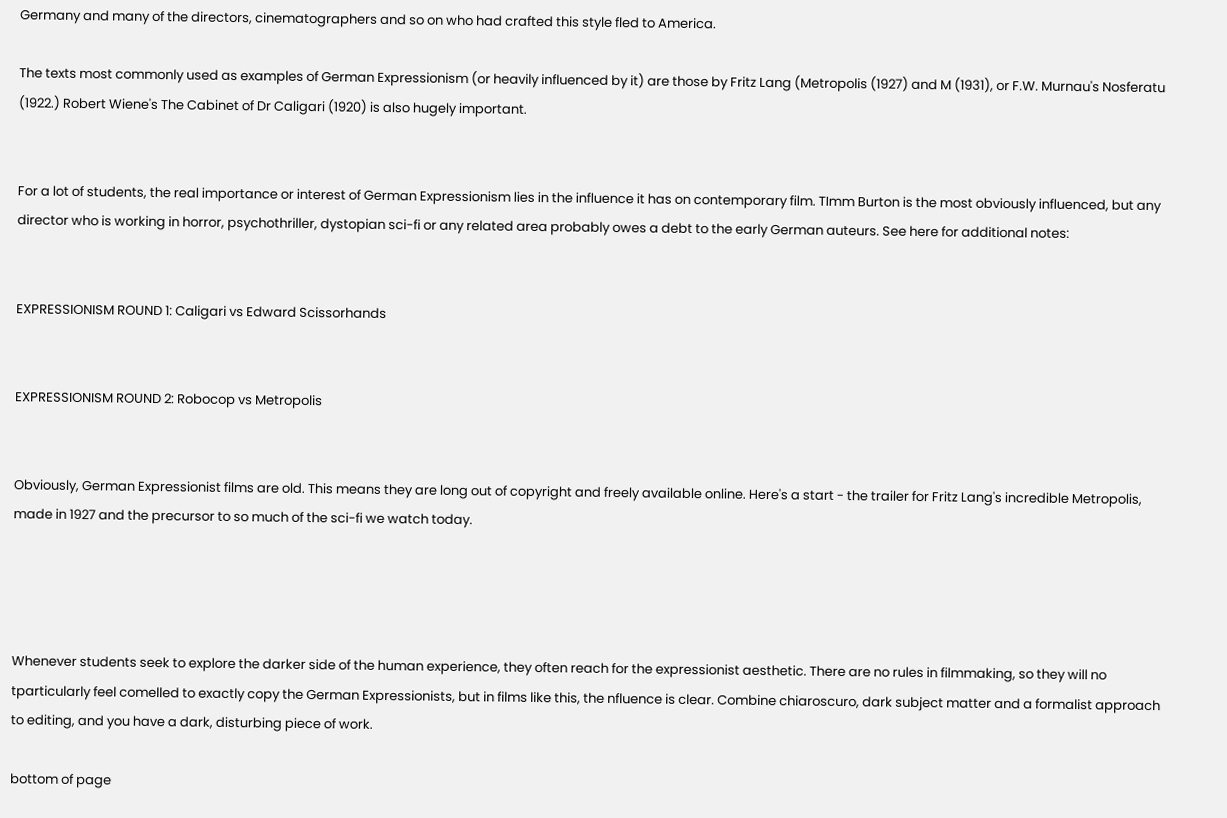Germany and many of the directors, cinematographers and so on who had crafted this style fled to America.

The texts most commonly used as examples of German Expressionism (or heavily influenced by it) are those by Fritz Lang (Metropolis (1927) and M (1931), or F.W. Murnau's Nosferatu (1922.) Robert Wiene's The Cabinet of Dr Caligari (1920) is also hugely important.


For a lot of students, the real importance or interest of German Expressionism lies in the influence it has on contemporary film. TImm Burton is the most obviously influenced, but any director who is working in horror, psychothriller, dystopian sci-fi or any related area probably owes a debt to the early German auteurs. See here for additional notes:


EXPRESSIONISM ROUND 1: Caligari vs Edward Scissorhands


EXPRESSIONISM ROUND 2: Robocop vs Metropolis


Obviously, German Expressionist films are old. This means they are long out of copyright and freely available online. Here's a start - the trailer for Fritz Lang's incredible Metropolis, made in 1927 and the precursor to so much of the sci-fi we watch today.




Whenever students seek to explore the darker side of the human experience, they often reach for the expressionist aesthetic. There are no rules in filmmaking, so they will no tparticularly feel comelled to exactly copy the German Expressionists, but in films like this, the nfluence is clear. Combine chiaroscuro, dark subject matter and a formalist approach to editing, and you have a dark, disturbing piece of work.

bottom of page